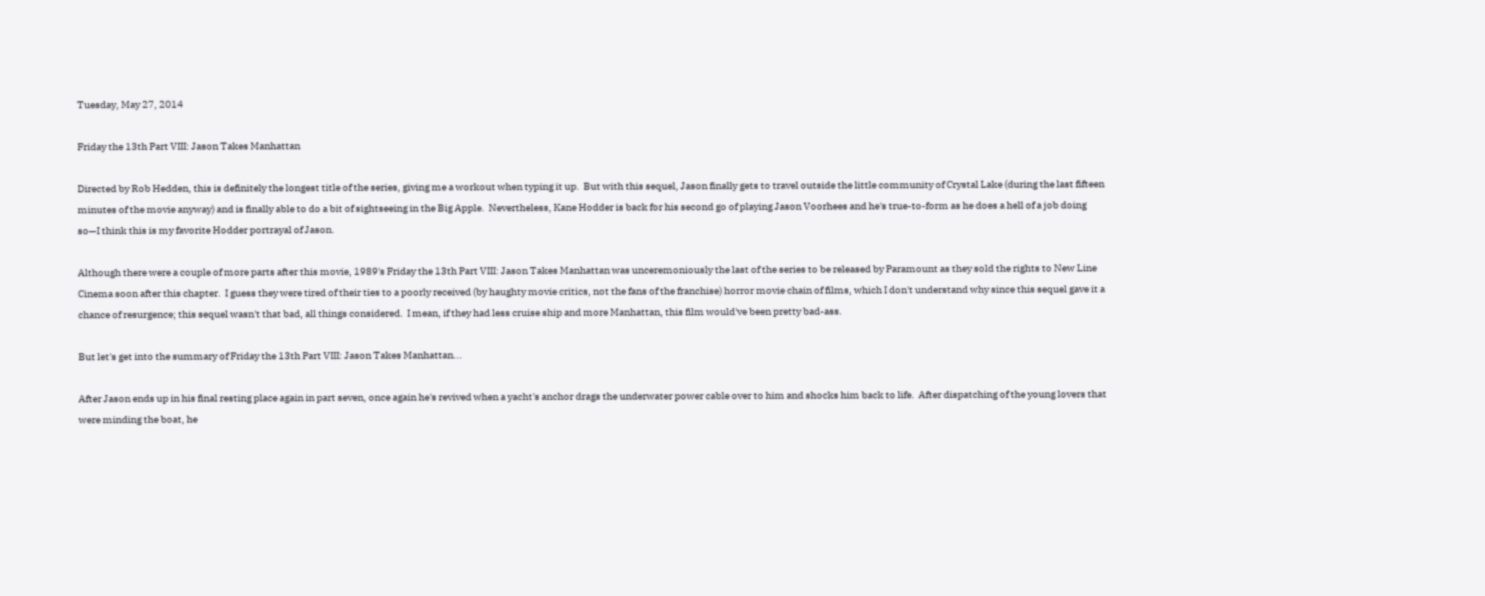Tuesday, May 27, 2014

Friday the 13th Part VIII: Jason Takes Manhattan

Directed by Rob Hedden, this is definitely the longest title of the series, giving me a workout when typing it up.  But with this sequel, Jason finally gets to travel outside the little community of Crystal Lake (during the last fifteen minutes of the movie anyway) and is finally able to do a bit of sightseeing in the Big Apple.  Nevertheless, Kane Hodder is back for his second go of playing Jason Voorhees and he's true-to-form as he does a hell of a job doing so—I think this is my favorite Hodder portrayal of Jason.

Although there were a couple of more parts after this movie, 1989's Friday the 13th Part VIII: Jason Takes Manhattan was unceremoniously the last of the series to be released by Paramount as they sold the rights to New Line Cinema soon after this chapter.  I guess they were tired of their ties to a poorly received (by haughty movie critics, not the fans of the franchise) horror movie chain of films, which I don't understand why since this sequel gave it a chance of resurgence; this sequel wasn't that bad, all things considered.  I mean, if they had less cruise ship and more Manhattan, this film would've been pretty bad-ass.

But let's get into the summary of Friday the 13th Part VIII: Jason Takes Manhattan...

After Jason ends up in his final resting place again in part seven, once again he's revived when a yacht's anchor drags the underwater power cable over to him and shocks him back to life.  After dispatching of the young lovers that were minding the boat, he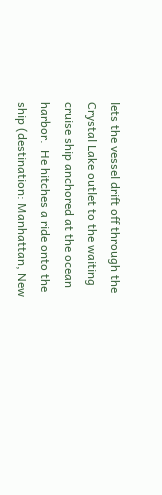lets the vessel drift off through the Crystal Lake outlet to the waiting cruise ship anchored at the ocean harbor.  He hitches a ride onto the ship (destination: Manhattan, New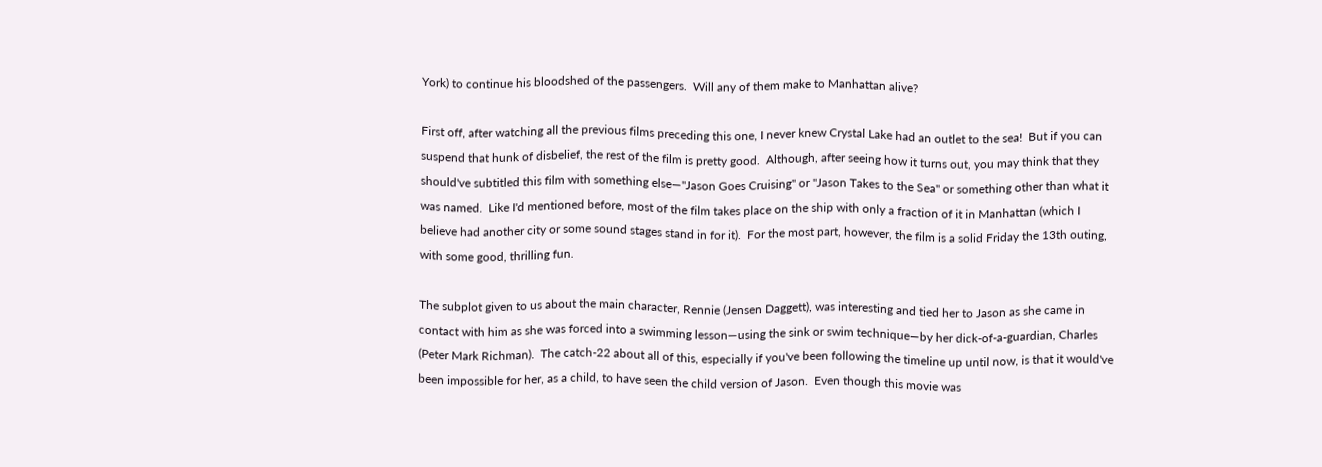York) to continue his bloodshed of the passengers.  Will any of them make to Manhattan alive?

First off, after watching all the previous films preceding this one, I never knew Crystal Lake had an outlet to the sea!  But if you can suspend that hunk of disbelief, the rest of the film is pretty good.  Although, after seeing how it turns out, you may think that they should've subtitled this film with something else—"Jason Goes Cruising" or "Jason Takes to the Sea" or something other than what it was named.  Like I'd mentioned before, most of the film takes place on the ship with only a fraction of it in Manhattan (which I believe had another city or some sound stages stand in for it).  For the most part, however, the film is a solid Friday the 13th outing, with some good, thrilling fun.

The subplot given to us about the main character, Rennie (Jensen Daggett), was interesting and tied her to Jason as she came in contact with him as she was forced into a swimming lesson—using the sink or swim technique—by her dick-of-a-guardian, Charles (Peter Mark Richman).  The catch-22 about all of this, especially if you've been following the timeline up until now, is that it would've been impossible for her, as a child, to have seen the child version of Jason.  Even though this movie was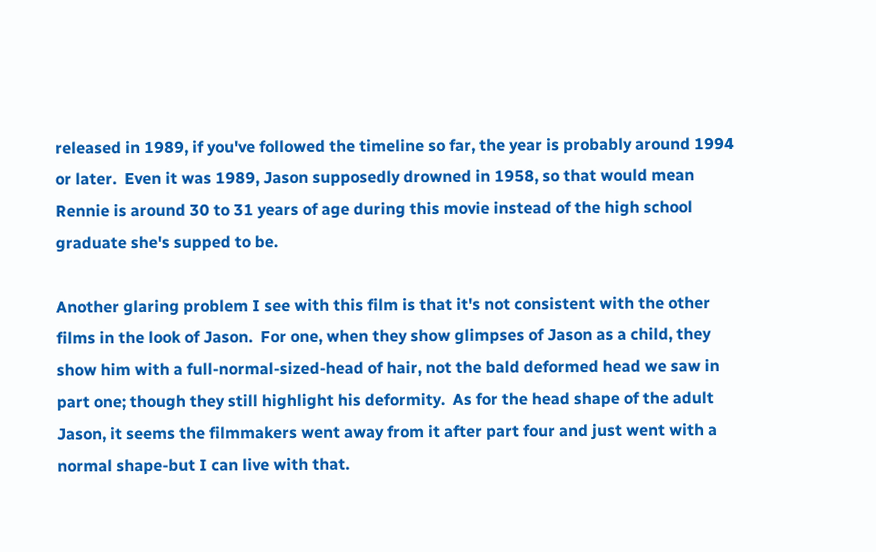released in 1989, if you've followed the timeline so far, the year is probably around 1994 or later.  Even it was 1989, Jason supposedly drowned in 1958, so that would mean Rennie is around 30 to 31 years of age during this movie instead of the high school graduate she's supped to be.

Another glaring problem I see with this film is that it's not consistent with the other films in the look of Jason.  For one, when they show glimpses of Jason as a child, they show him with a full-normal-sized-head of hair, not the bald deformed head we saw in part one; though they still highlight his deformity.  As for the head shape of the adult Jason, it seems the filmmakers went away from it after part four and just went with a normal shape-but I can live with that.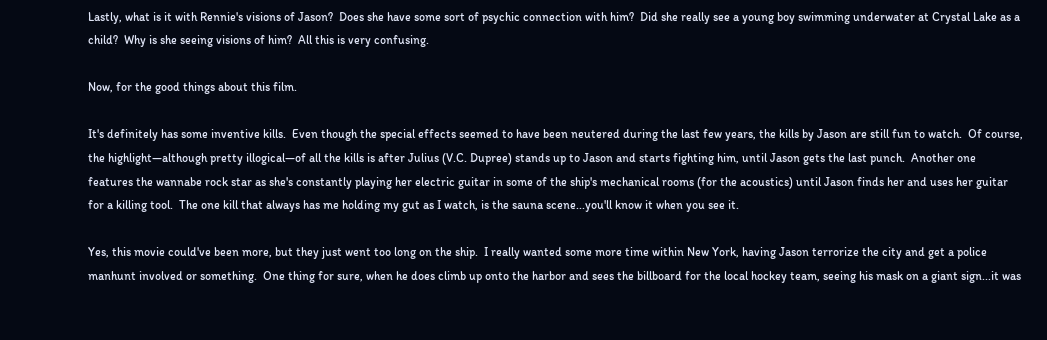Lastly, what is it with Rennie's visions of Jason?  Does she have some sort of psychic connection with him?  Did she really see a young boy swimming underwater at Crystal Lake as a child?  Why is she seeing visions of him?  All this is very confusing.

Now, for the good things about this film.

It's definitely has some inventive kills.  Even though the special effects seemed to have been neutered during the last few years, the kills by Jason are still fun to watch.  Of course, the highlight—although pretty illogical—of all the kills is after Julius (V.C. Dupree) stands up to Jason and starts fighting him, until Jason gets the last punch.  Another one features the wannabe rock star as she's constantly playing her electric guitar in some of the ship's mechanical rooms (for the acoustics) until Jason finds her and uses her guitar for a killing tool.  The one kill that always has me holding my gut as I watch, is the sauna scene...you'll know it when you see it.

Yes, this movie could've been more, but they just went too long on the ship.  I really wanted some more time within New York, having Jason terrorize the city and get a police manhunt involved or something.  One thing for sure, when he does climb up onto the harbor and sees the billboard for the local hockey team, seeing his mask on a giant sign...it was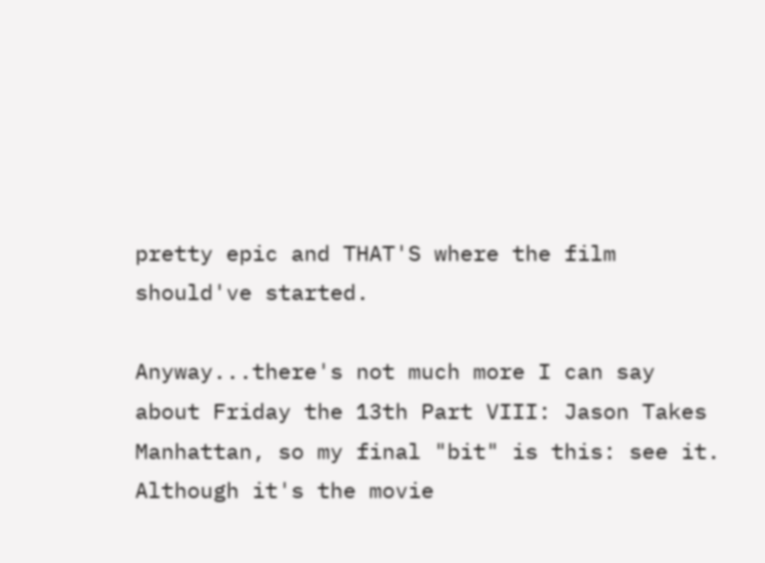pretty epic and THAT'S where the film should've started.

Anyway...there's not much more I can say about Friday the 13th Part VIII: Jason Takes Manhattan, so my final "bit" is this: see it.  Although it's the movie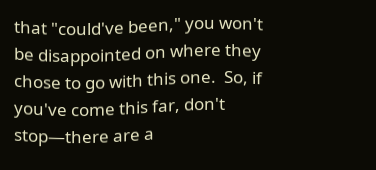that "could've been," you won't be disappointed on where they chose to go with this one.  So, if you've come this far, don't stop—there are a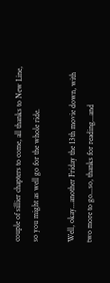couple of sillier chapters to come, all thanks to New Line, so you might as well go for the whole ride.

Well, okay...another Friday the 13th movie down, with two more to go...so, thanks for reading...and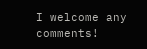I welcome any comments!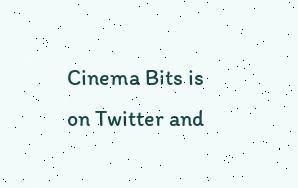Cinema Bits is on Twitter and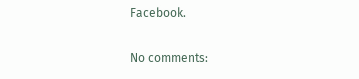Facebook.

No comments: